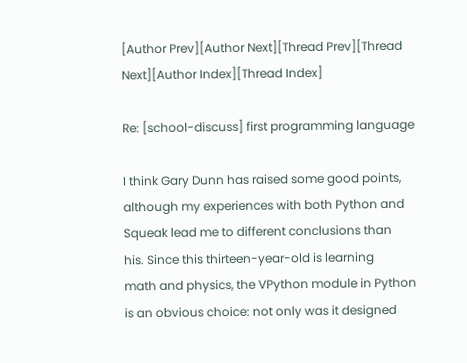[Author Prev][Author Next][Thread Prev][Thread Next][Author Index][Thread Index]

Re: [school-discuss] first programming language

I think Gary Dunn has raised some good points,
although my experiences with both Python and
Squeak lead me to different conclusions than
his. Since this thirteen-year-old is learning
math and physics, the VPython module in Python
is an obvious choice: not only was it designed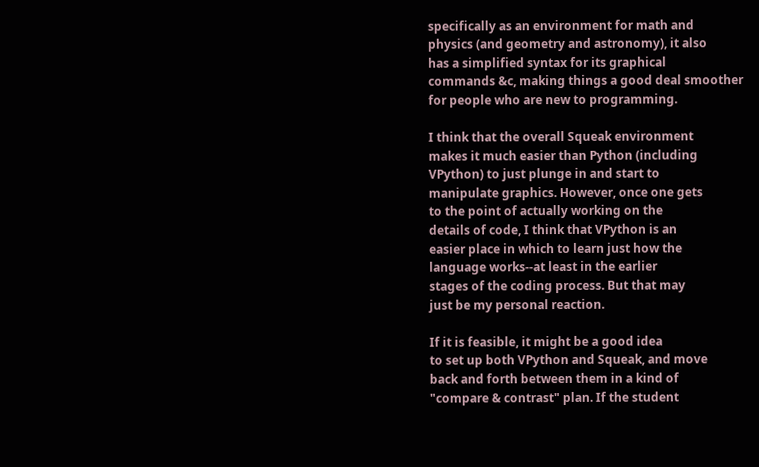specifically as an environment for math and
physics (and geometry and astronomy), it also
has a simplified syntax for its graphical
commands &c, making things a good deal smoother
for people who are new to programming.

I think that the overall Squeak environment
makes it much easier than Python (including
VPython) to just plunge in and start to
manipulate graphics. However, once one gets
to the point of actually working on the
details of code, I think that VPython is an
easier place in which to learn just how the
language works--at least in the earlier
stages of the coding process. But that may
just be my personal reaction.

If it is feasible, it might be a good idea
to set up both VPython and Squeak, and move
back and forth between them in a kind of
"compare & contrast" plan. If the student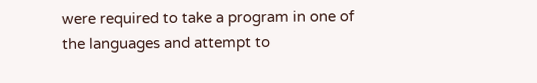were required to take a program in one of
the languages and attempt to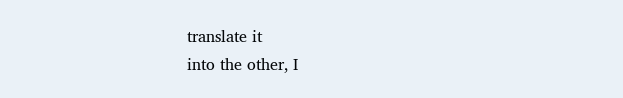translate it
into the other, I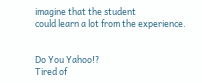imagine that the student
could learn a lot from the experience.


Do You Yahoo!?
Tired of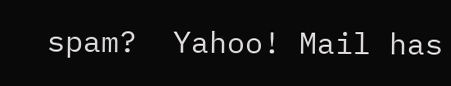spam?  Yahoo! Mail has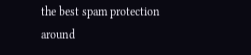the best spam protection around